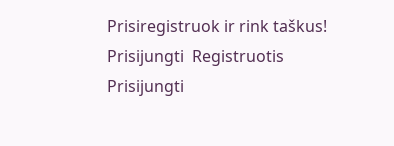Prisiregistruok ir rink taškus!
Prisijungti  Registruotis   Prisijungti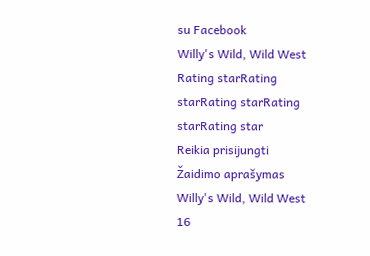su Facebook
Willy's Wild, Wild West
Rating starRating starRating starRating starRating star
Reikia prisijungti
Žaidimo aprašymas
Willy's Wild, Wild West
16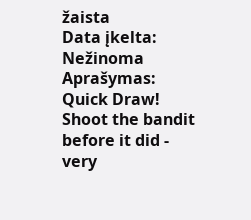žaista
Data įkelta: Nežinoma
Aprašymas: Quick Draw! Shoot the bandit before it did - very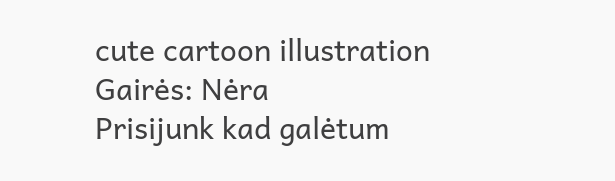cute cartoon illustration
Gairės: Nėra
Prisijunk kad galėtum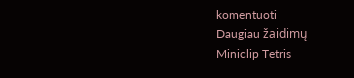komentuoti
Daugiau žaidimų
Miniclip Tetris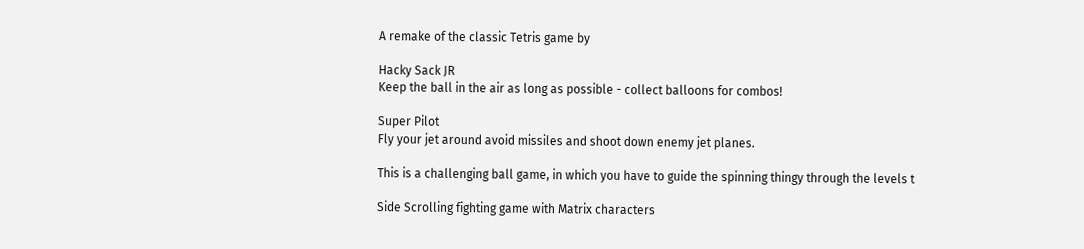A remake of the classic Tetris game by

Hacky Sack JR
Keep the ball in the air as long as possible - collect balloons for combos!

Super Pilot
Fly your jet around avoid missiles and shoot down enemy jet planes.

This is a challenging ball game, in which you have to guide the spinning thingy through the levels t

Side Scrolling fighting game with Matrix characters